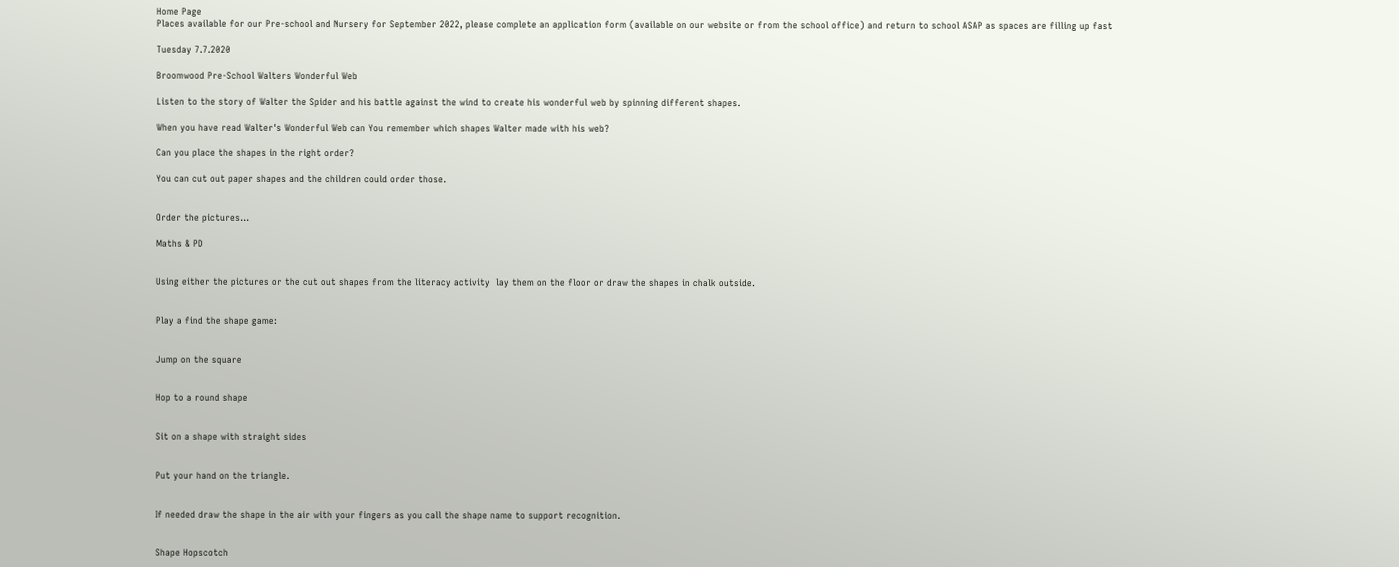Home Page
Places available for our Pre-school and Nursery for September 2022, please complete an application form (available on our website or from the school office) and return to school ASAP as spaces are filling up fast

Tuesday 7.7.2020

Broomwood Pre-School Walters Wonderful Web

Listen to the story of Walter the Spider and his battle against the wind to create his wonderful web by spinning different shapes.

When you have read Walter's Wonderful Web can You remember which shapes Walter made with his web?

Can you place the shapes in the right order?

You can cut out paper shapes and the children could order those.


Order the pictures...

Maths & PD


Using either the pictures or the cut out shapes from the literacy activity  lay them on the floor or draw the shapes in chalk outside.


Play a find the shape game:


Jump on the square


Hop to a round shape


Sit on a shape with straight sides


Put your hand on the triangle.


If needed draw the shape in the air with your fingers as you call the shape name to support recognition.


Shape Hopscotch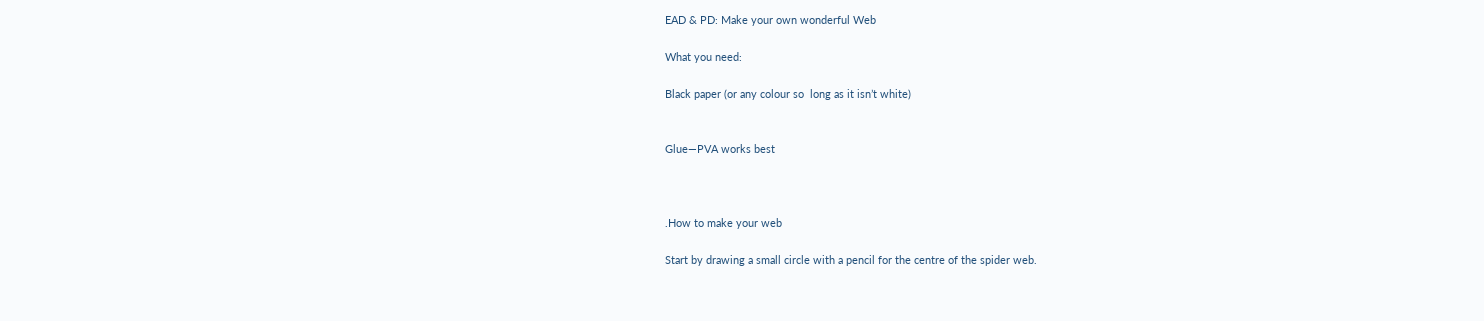EAD & PD: Make your own wonderful Web

What you need:

Black paper (or any colour so  long as it isn’t white)


Glue—PVA works best



.How to make your web

Start by drawing a small circle with a pencil for the centre of the spider web.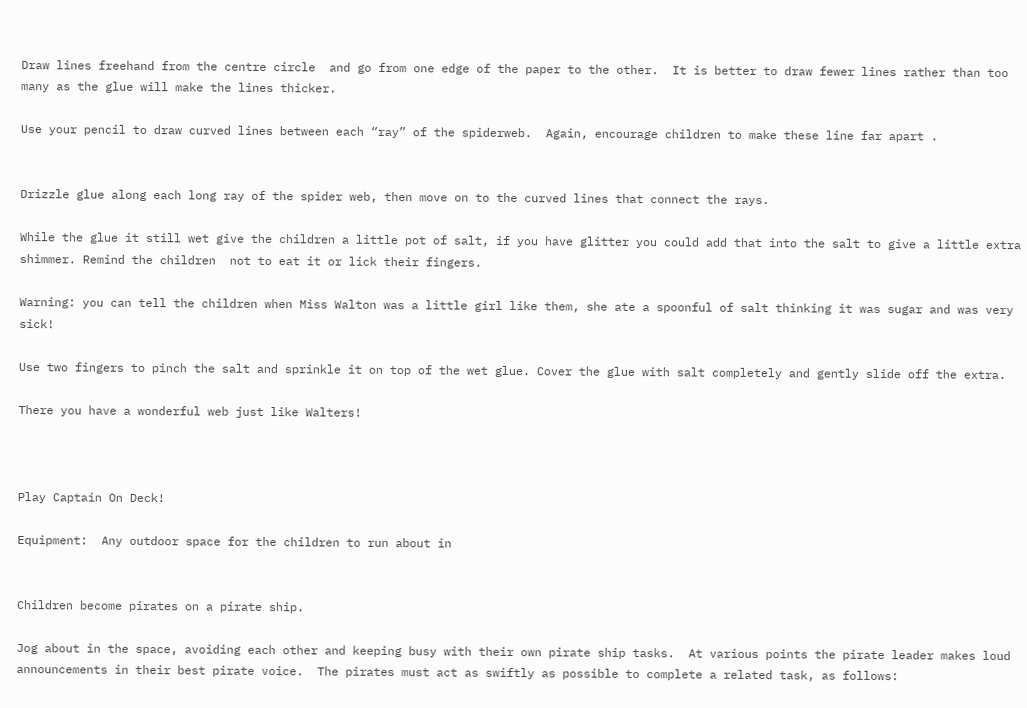Draw lines freehand from the centre circle  and go from one edge of the paper to the other.  It is better to draw fewer lines rather than too many as the glue will make the lines thicker.

Use your pencil to draw curved lines between each “ray” of the spiderweb.  Again, encourage children to make these line far apart .


Drizzle glue along each long ray of the spider web, then move on to the curved lines that connect the rays.

While the glue it still wet give the children a little pot of salt, if you have glitter you could add that into the salt to give a little extra shimmer. Remind the children  not to eat it or lick their fingers.

Warning: you can tell the children when Miss Walton was a little girl like them, she ate a spoonful of salt thinking it was sugar and was very sick!

Use two fingers to pinch the salt and sprinkle it on top of the wet glue. Cover the glue with salt completely and gently slide off the extra.

There you have a wonderful web just like Walters!



Play Captain On Deck!

Equipment:  Any outdoor space for the children to run about in


Children become pirates on a pirate ship.

Jog about in the space, avoiding each other and keeping busy with their own pirate ship tasks.  At various points the pirate leader makes loud announcements in their best pirate voice.  The pirates must act as swiftly as possible to complete a related task, as follows: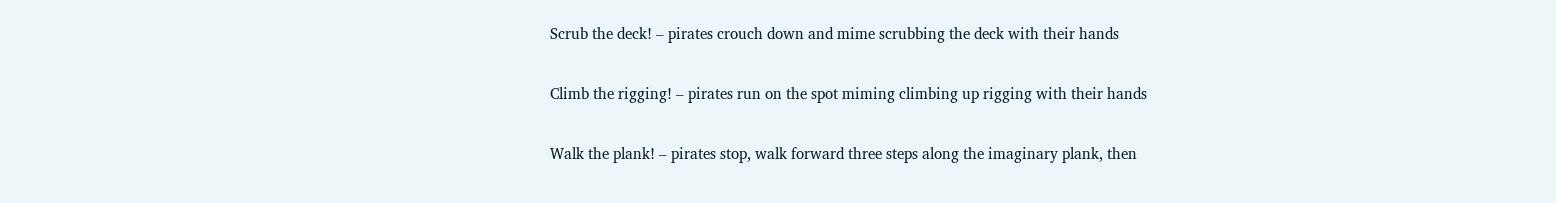Scrub the deck! – pirates crouch down and mime scrubbing the deck with their hands

Climb the rigging! – pirates run on the spot miming climbing up rigging with their hands

Walk the plank! – pirates stop, walk forward three steps along the imaginary plank, then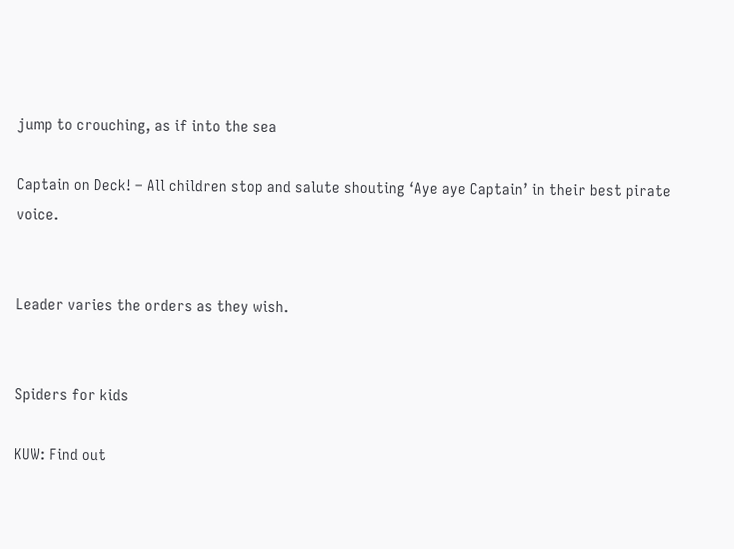jump to crouching, as if into the sea

Captain on Deck! – All children stop and salute shouting ‘Aye aye Captain’ in their best pirate voice.


Leader varies the orders as they wish.


Spiders for kids

KUW: Find out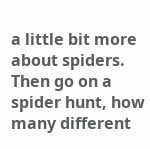a little bit more about spiders.
Then go on a spider hunt, how many different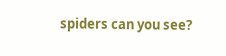spiders can you see?